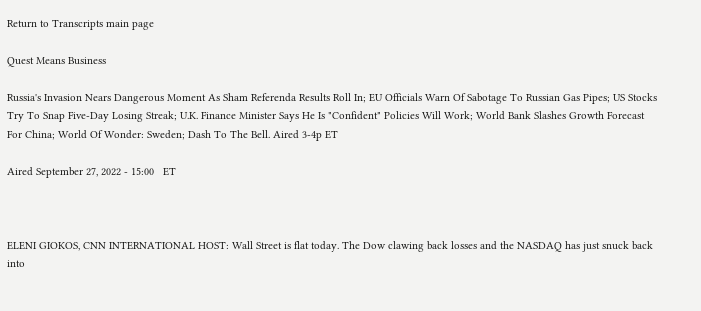Return to Transcripts main page

Quest Means Business

Russia's Invasion Nears Dangerous Moment As Sham Referenda Results Roll In; EU Officials Warn Of Sabotage To Russian Gas Pipes; US Stocks Try To Snap Five-Day Losing Streak; U.K. Finance Minister Says He Is "Confident" Policies Will Work; World Bank Slashes Growth Forecast For China; World Of Wonder: Sweden; Dash To The Bell. Aired 3-4p ET

Aired September 27, 2022 - 15:00   ET



ELENI GIOKOS, CNN INTERNATIONAL HOST: Wall Street is flat today. The Dow clawing back losses and the NASDAQ has just snuck back into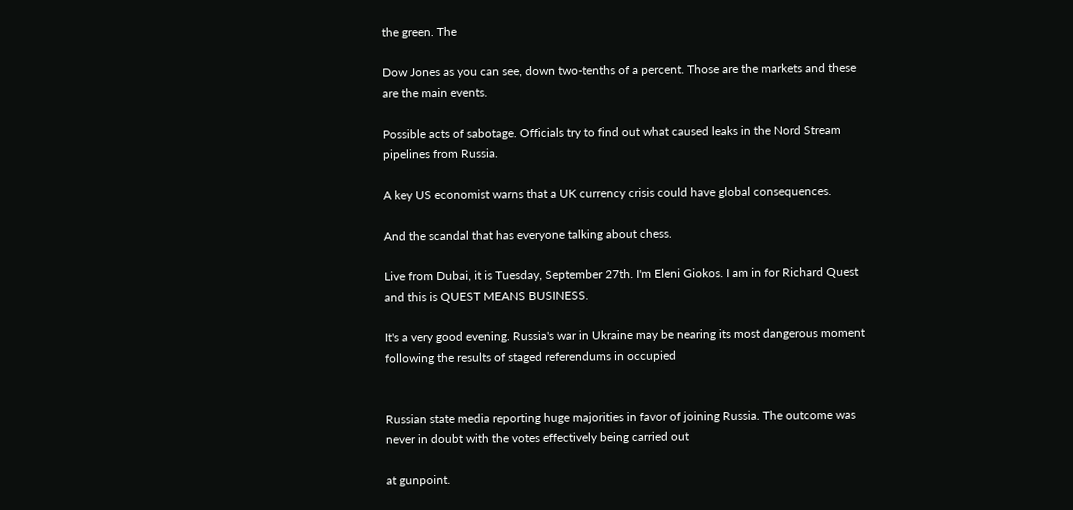the green. The

Dow Jones as you can see, down two-tenths of a percent. Those are the markets and these are the main events.

Possible acts of sabotage. Officials try to find out what caused leaks in the Nord Stream pipelines from Russia.

A key US economist warns that a UK currency crisis could have global consequences.

And the scandal that has everyone talking about chess.

Live from Dubai, it is Tuesday, September 27th. I'm Eleni Giokos. I am in for Richard Quest and this is QUEST MEANS BUSINESS.

It's a very good evening. Russia's war in Ukraine may be nearing its most dangerous moment following the results of staged referendums in occupied


Russian state media reporting huge majorities in favor of joining Russia. The outcome was never in doubt with the votes effectively being carried out

at gunpoint.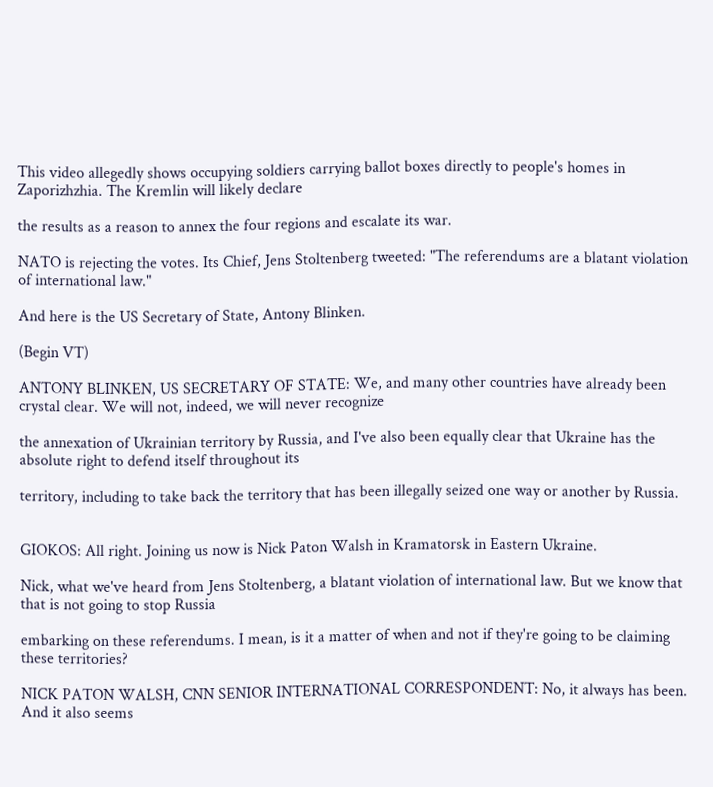This video allegedly shows occupying soldiers carrying ballot boxes directly to people's homes in Zaporizhzhia. The Kremlin will likely declare

the results as a reason to annex the four regions and escalate its war.

NATO is rejecting the votes. Its Chief, Jens Stoltenberg tweeted: "The referendums are a blatant violation of international law."

And here is the US Secretary of State, Antony Blinken.

(Begin VT)

ANTONY BLINKEN, US SECRETARY OF STATE: We, and many other countries have already been crystal clear. We will not, indeed, we will never recognize

the annexation of Ukrainian territory by Russia, and I've also been equally clear that Ukraine has the absolute right to defend itself throughout its

territory, including to take back the territory that has been illegally seized one way or another by Russia.


GIOKOS: All right. Joining us now is Nick Paton Walsh in Kramatorsk in Eastern Ukraine.

Nick, what we've heard from Jens Stoltenberg, a blatant violation of international law. But we know that that is not going to stop Russia

embarking on these referendums. I mean, is it a matter of when and not if they're going to be claiming these territories?

NICK PATON WALSH, CNN SENIOR INTERNATIONAL CORRESPONDENT: No, it always has been. And it also seems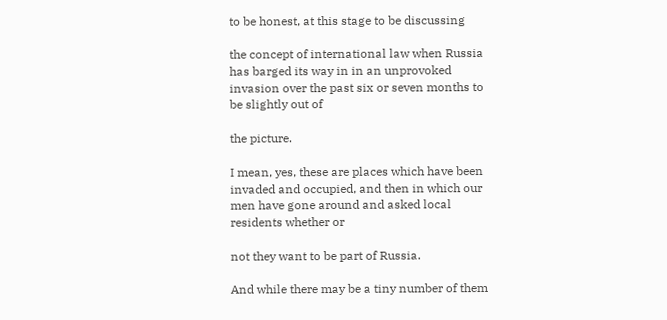to be honest, at this stage to be discussing

the concept of international law when Russia has barged its way in in an unprovoked invasion over the past six or seven months to be slightly out of

the picture.

I mean, yes, these are places which have been invaded and occupied, and then in which our men have gone around and asked local residents whether or

not they want to be part of Russia.

And while there may be a tiny number of them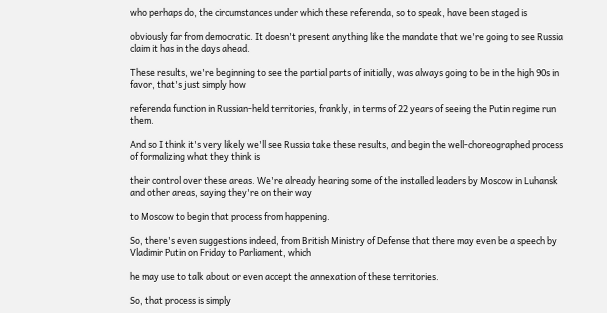who perhaps do, the circumstances under which these referenda, so to speak, have been staged is

obviously far from democratic. It doesn't present anything like the mandate that we're going to see Russia claim it has in the days ahead.

These results, we're beginning to see the partial parts of initially, was always going to be in the high 90s in favor, that's just simply how

referenda function in Russian-held territories, frankly, in terms of 22 years of seeing the Putin regime run them.

And so I think it's very likely we'll see Russia take these results, and begin the well-choreographed process of formalizing what they think is

their control over these areas. We're already hearing some of the installed leaders by Moscow in Luhansk and other areas, saying they're on their way

to Moscow to begin that process from happening.

So, there's even suggestions indeed, from British Ministry of Defense that there may even be a speech by Vladimir Putin on Friday to Parliament, which

he may use to talk about or even accept the annexation of these territories.

So, that process is simply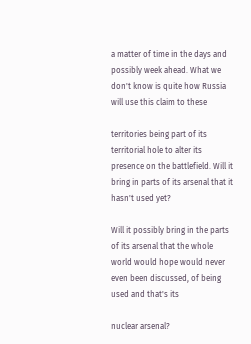a matter of time in the days and possibly week ahead. What we don't know is quite how Russia will use this claim to these

territories being part of its territorial hole to alter its presence on the battlefield. Will it bring in parts of its arsenal that it hasn't used yet?

Will it possibly bring in the parts of its arsenal that the whole world would hope would never even been discussed, of being used and that's its

nuclear arsenal?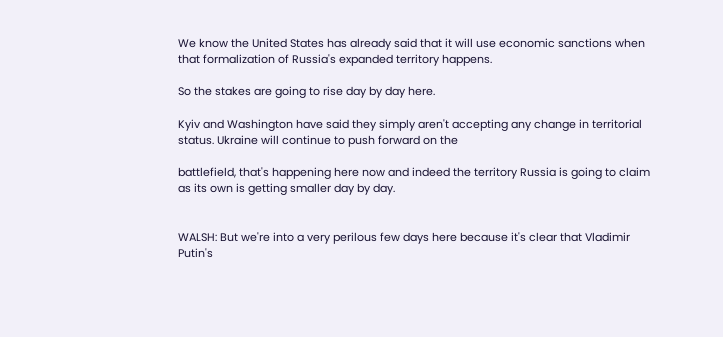We know the United States has already said that it will use economic sanctions when that formalization of Russia's expanded territory happens.

So the stakes are going to rise day by day here.

Kyiv and Washington have said they simply aren't accepting any change in territorial status. Ukraine will continue to push forward on the

battlefield, that's happening here now and indeed the territory Russia is going to claim as its own is getting smaller day by day.


WALSH: But we're into a very perilous few days here because it's clear that Vladimir Putin's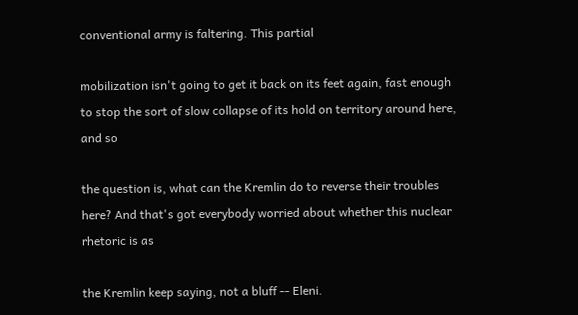conventional army is faltering. This partial

mobilization isn't going to get it back on its feet again, fast enough to stop the sort of slow collapse of its hold on territory around here, and so

the question is, what can the Kremlin do to reverse their troubles here? And that's got everybody worried about whether this nuclear rhetoric is as

the Kremlin keep saying, not a bluff -- Eleni.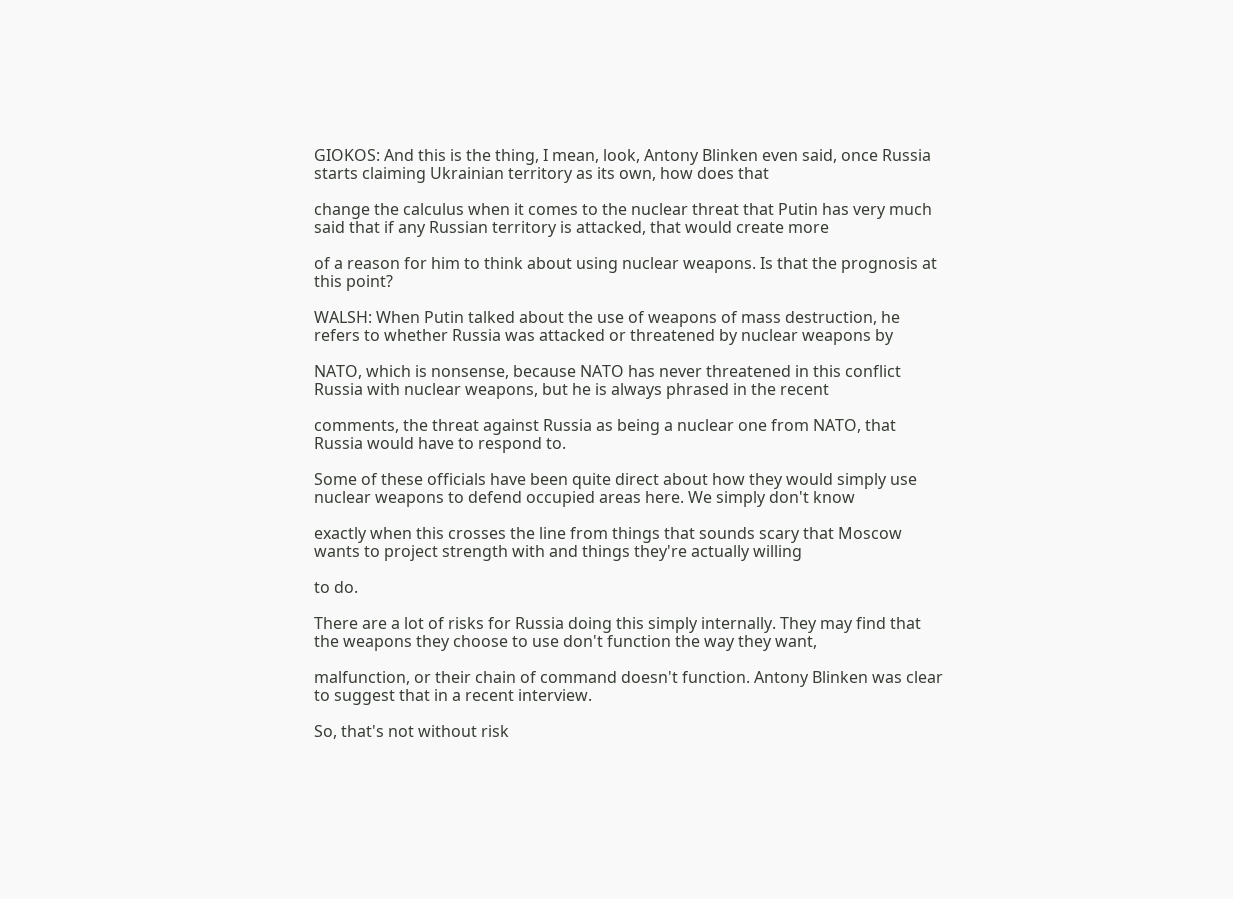GIOKOS: And this is the thing, I mean, look, Antony Blinken even said, once Russia starts claiming Ukrainian territory as its own, how does that

change the calculus when it comes to the nuclear threat that Putin has very much said that if any Russian territory is attacked, that would create more

of a reason for him to think about using nuclear weapons. Is that the prognosis at this point?

WALSH: When Putin talked about the use of weapons of mass destruction, he refers to whether Russia was attacked or threatened by nuclear weapons by

NATO, which is nonsense, because NATO has never threatened in this conflict Russia with nuclear weapons, but he is always phrased in the recent

comments, the threat against Russia as being a nuclear one from NATO, that Russia would have to respond to.

Some of these officials have been quite direct about how they would simply use nuclear weapons to defend occupied areas here. We simply don't know

exactly when this crosses the line from things that sounds scary that Moscow wants to project strength with and things they're actually willing

to do.

There are a lot of risks for Russia doing this simply internally. They may find that the weapons they choose to use don't function the way they want,

malfunction, or their chain of command doesn't function. Antony Blinken was clear to suggest that in a recent interview.

So, that's not without risk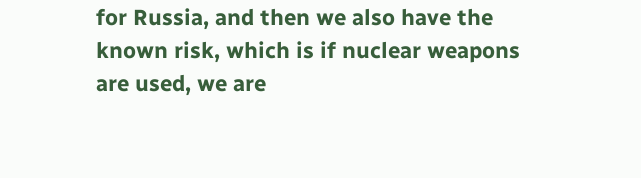for Russia, and then we also have the known risk, which is if nuclear weapons are used, we are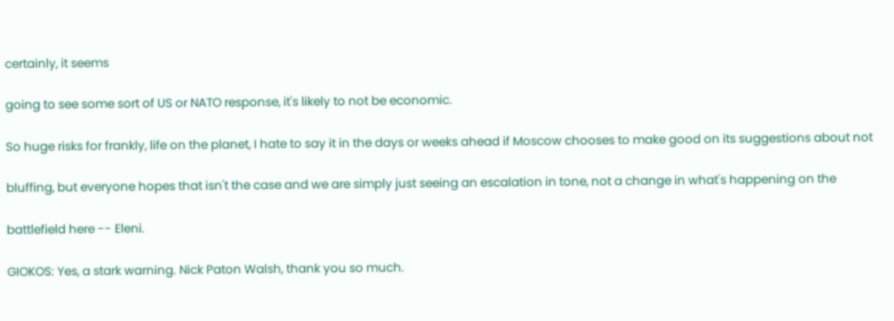certainly, it seems

going to see some sort of US or NATO response, it's likely to not be economic.

So huge risks for frankly, life on the planet, I hate to say it in the days or weeks ahead if Moscow chooses to make good on its suggestions about not

bluffing, but everyone hopes that isn't the case and we are simply just seeing an escalation in tone, not a change in what's happening on the

battlefield here -- Eleni.

GIOKOS: Yes, a stark warning. Nick Paton Walsh, thank you so much.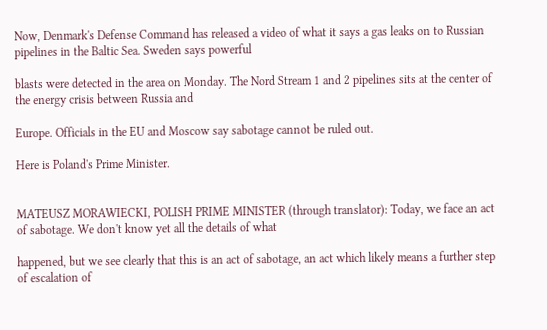Now, Denmark's Defense Command has released a video of what it says a gas leaks on to Russian pipelines in the Baltic Sea. Sweden says powerful

blasts were detected in the area on Monday. The Nord Stream 1 and 2 pipelines sits at the center of the energy crisis between Russia and

Europe. Officials in the EU and Moscow say sabotage cannot be ruled out.

Here is Poland's Prime Minister.


MATEUSZ MORAWIECKI, POLISH PRIME MINISTER (through translator): Today, we face an act of sabotage. We don't know yet all the details of what

happened, but we see clearly that this is an act of sabotage, an act which likely means a further step of escalation of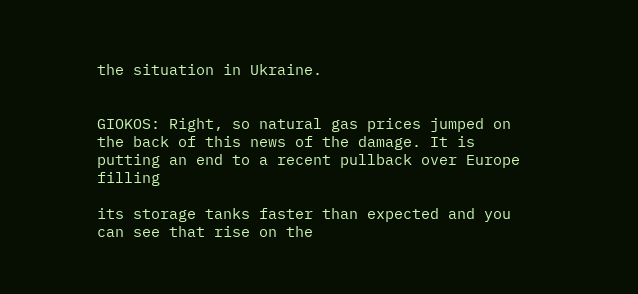the situation in Ukraine.


GIOKOS: Right, so natural gas prices jumped on the back of this news of the damage. It is putting an end to a recent pullback over Europe filling

its storage tanks faster than expected and you can see that rise on the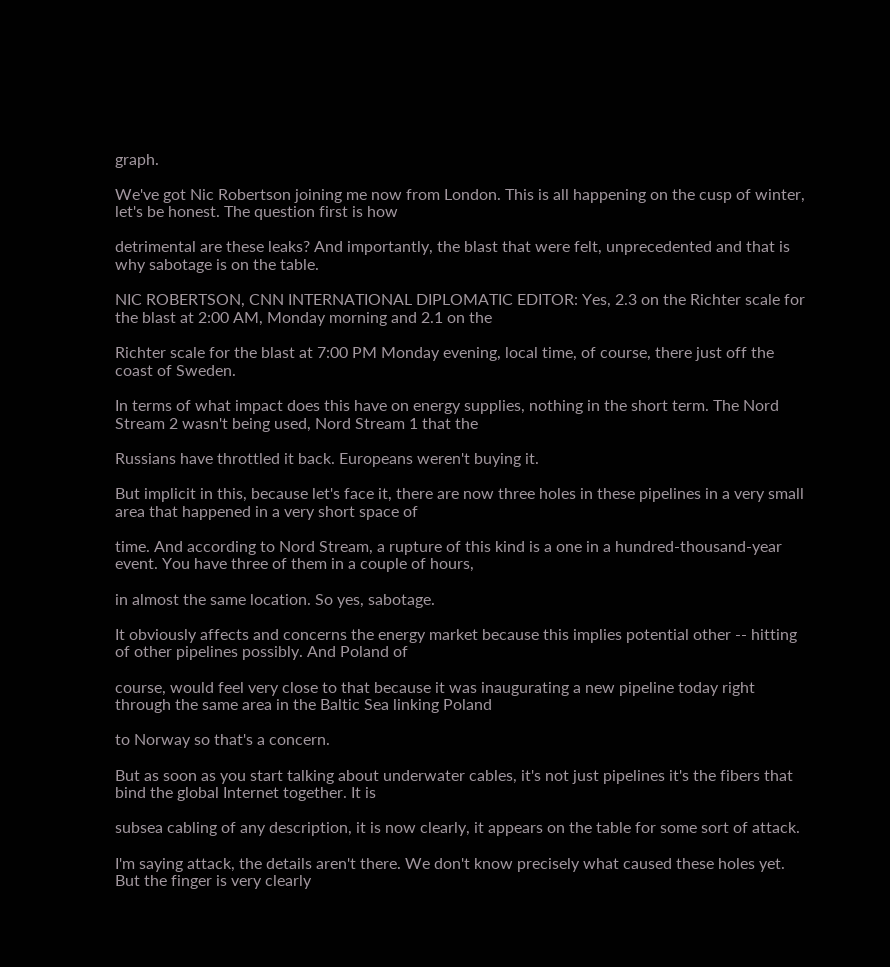graph.

We've got Nic Robertson joining me now from London. This is all happening on the cusp of winter, let's be honest. The question first is how

detrimental are these leaks? And importantly, the blast that were felt, unprecedented and that is why sabotage is on the table.

NIC ROBERTSON, CNN INTERNATIONAL DIPLOMATIC EDITOR: Yes, 2.3 on the Richter scale for the blast at 2:00 AM, Monday morning and 2.1 on the

Richter scale for the blast at 7:00 PM Monday evening, local time, of course, there just off the coast of Sweden.

In terms of what impact does this have on energy supplies, nothing in the short term. The Nord Stream 2 wasn't being used, Nord Stream 1 that the

Russians have throttled it back. Europeans weren't buying it.

But implicit in this, because let's face it, there are now three holes in these pipelines in a very small area that happened in a very short space of

time. And according to Nord Stream, a rupture of this kind is a one in a hundred-thousand-year event. You have three of them in a couple of hours,

in almost the same location. So yes, sabotage.

It obviously affects and concerns the energy market because this implies potential other -- hitting of other pipelines possibly. And Poland of

course, would feel very close to that because it was inaugurating a new pipeline today right through the same area in the Baltic Sea linking Poland

to Norway so that's a concern.

But as soon as you start talking about underwater cables, it's not just pipelines it's the fibers that bind the global Internet together. It is

subsea cabling of any description, it is now clearly, it appears on the table for some sort of attack.

I'm saying attack, the details aren't there. We don't know precisely what caused these holes yet. But the finger is very clearly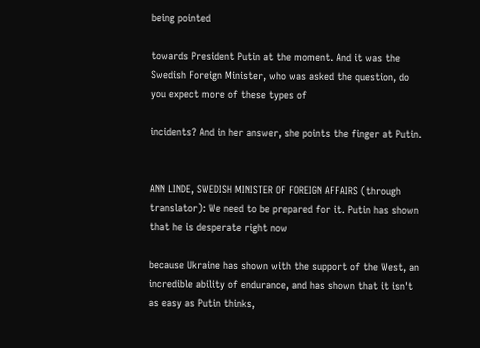being pointed

towards President Putin at the moment. And it was the Swedish Foreign Minister, who was asked the question, do you expect more of these types of

incidents? And in her answer, she points the finger at Putin.


ANN LINDE, SWEDISH MINISTER OF FOREIGN AFFAIRS (through translator): We need to be prepared for it. Putin has shown that he is desperate right now

because Ukraine has shown with the support of the West, an incredible ability of endurance, and has shown that it isn't as easy as Putin thinks,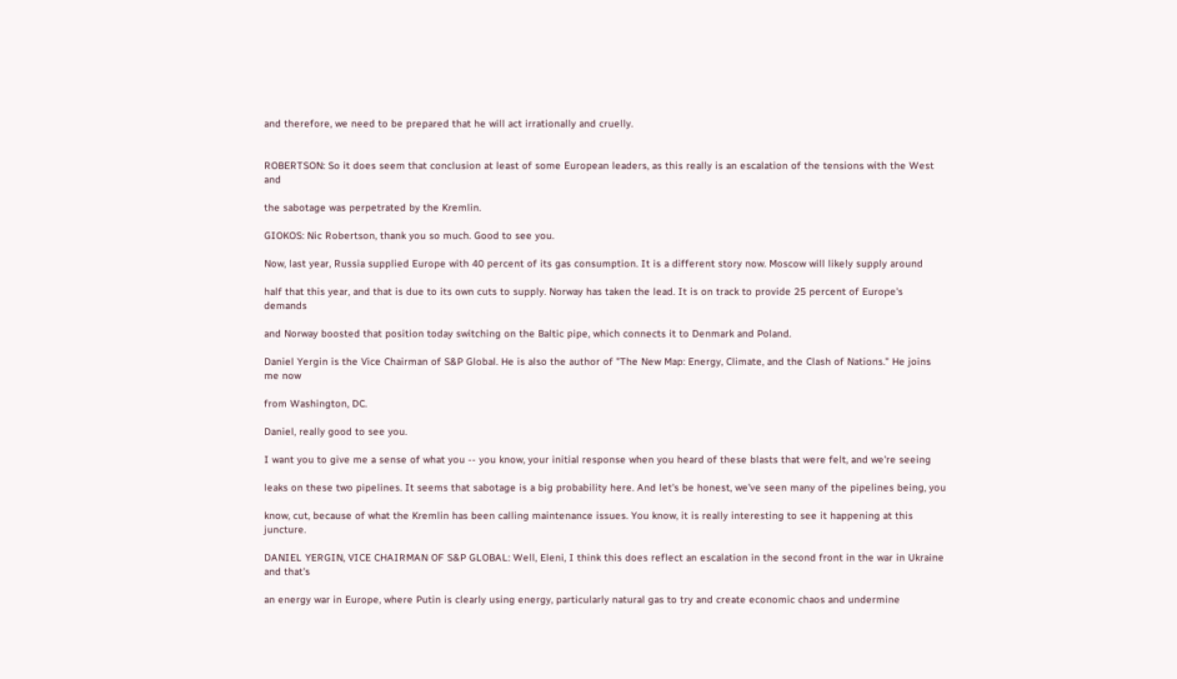and therefore, we need to be prepared that he will act irrationally and cruelly.


ROBERTSON: So it does seem that conclusion at least of some European leaders, as this really is an escalation of the tensions with the West and

the sabotage was perpetrated by the Kremlin.

GIOKOS: Nic Robertson, thank you so much. Good to see you.

Now, last year, Russia supplied Europe with 40 percent of its gas consumption. It is a different story now. Moscow will likely supply around

half that this year, and that is due to its own cuts to supply. Norway has taken the lead. It is on track to provide 25 percent of Europe's demands

and Norway boosted that position today switching on the Baltic pipe, which connects it to Denmark and Poland.

Daniel Yergin is the Vice Chairman of S&P Global. He is also the author of "The New Map: Energy, Climate, and the Clash of Nations." He joins me now

from Washington, DC.

Daniel, really good to see you.

I want you to give me a sense of what you -- you know, your initial response when you heard of these blasts that were felt, and we're seeing

leaks on these two pipelines. It seems that sabotage is a big probability here. And let's be honest, we've seen many of the pipelines being, you

know, cut, because of what the Kremlin has been calling maintenance issues. You know, it is really interesting to see it happening at this juncture.

DANIEL YERGIN, VICE CHAIRMAN OF S&P GLOBAL: Well, Eleni, I think this does reflect an escalation in the second front in the war in Ukraine and that's

an energy war in Europe, where Putin is clearly using energy, particularly natural gas to try and create economic chaos and undermine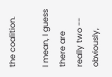the coalition.

I mean, I guess there are really two -- obviously,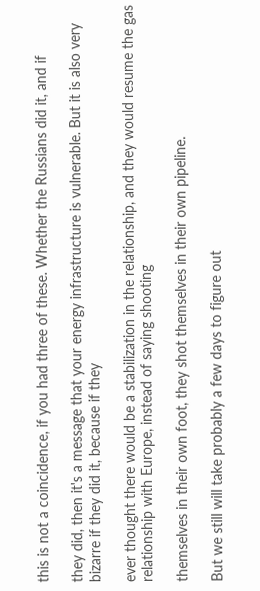this is not a coincidence, if you had three of these. Whether the Russians did it, and if

they did, then it's a message that your energy infrastructure is vulnerable. But it is also very bizarre if they did it, because if they

ever thought there would be a stabilization in the relationship, and they would resume the gas relationship with Europe, instead of saying shooting

themselves in their own foot, they shot themselves in their own pipeline.

But we still will take probably a few days to figure out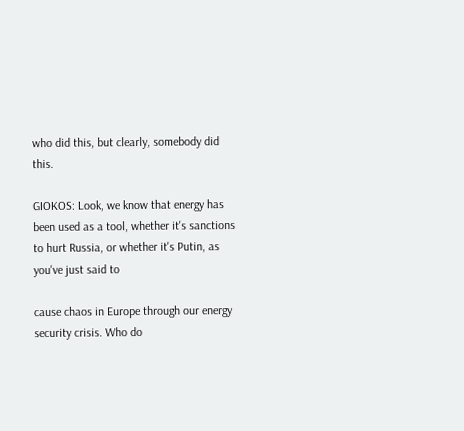who did this, but clearly, somebody did this.

GIOKOS: Look, we know that energy has been used as a tool, whether it's sanctions to hurt Russia, or whether it's Putin, as you've just said to

cause chaos in Europe through our energy security crisis. Who do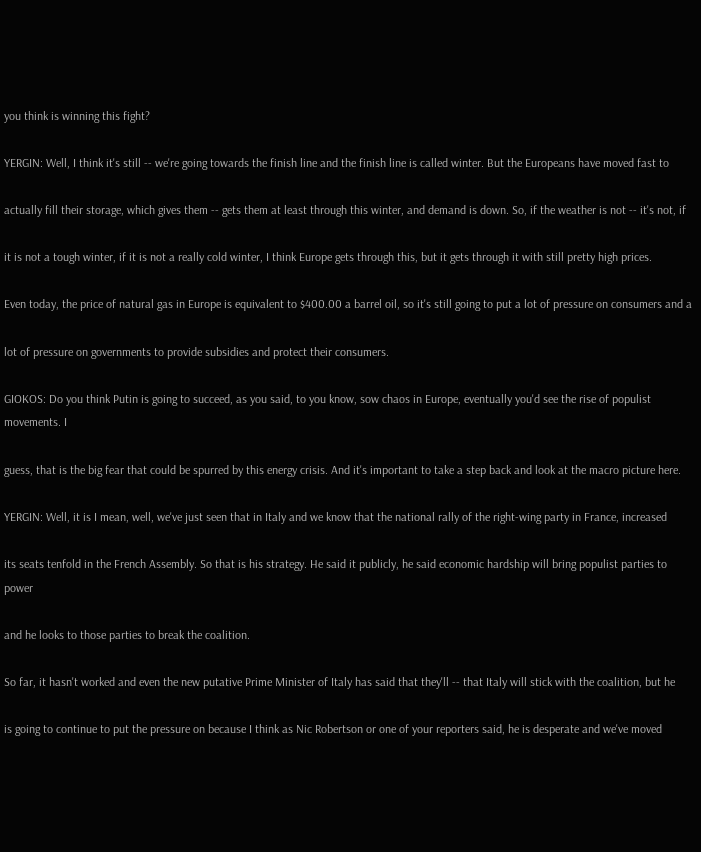you think is winning this fight?

YERGIN: Well, I think it's still -- we're going towards the finish line and the finish line is called winter. But the Europeans have moved fast to

actually fill their storage, which gives them -- gets them at least through this winter, and demand is down. So, if the weather is not -- it's not, if

it is not a tough winter, if it is not a really cold winter, I think Europe gets through this, but it gets through it with still pretty high prices.

Even today, the price of natural gas in Europe is equivalent to $400.00 a barrel oil, so it's still going to put a lot of pressure on consumers and a

lot of pressure on governments to provide subsidies and protect their consumers.

GIOKOS: Do you think Putin is going to succeed, as you said, to you know, sow chaos in Europe, eventually you'd see the rise of populist movements. I

guess, that is the big fear that could be spurred by this energy crisis. And it's important to take a step back and look at the macro picture here.

YERGIN: Well, it is I mean, well, we've just seen that in Italy and we know that the national rally of the right-wing party in France, increased

its seats tenfold in the French Assembly. So that is his strategy. He said it publicly, he said economic hardship will bring populist parties to power

and he looks to those parties to break the coalition.

So far, it hasn't worked and even the new putative Prime Minister of Italy has said that they'll -- that Italy will stick with the coalition, but he

is going to continue to put the pressure on because I think as Nic Robertson or one of your reporters said, he is desperate and we've moved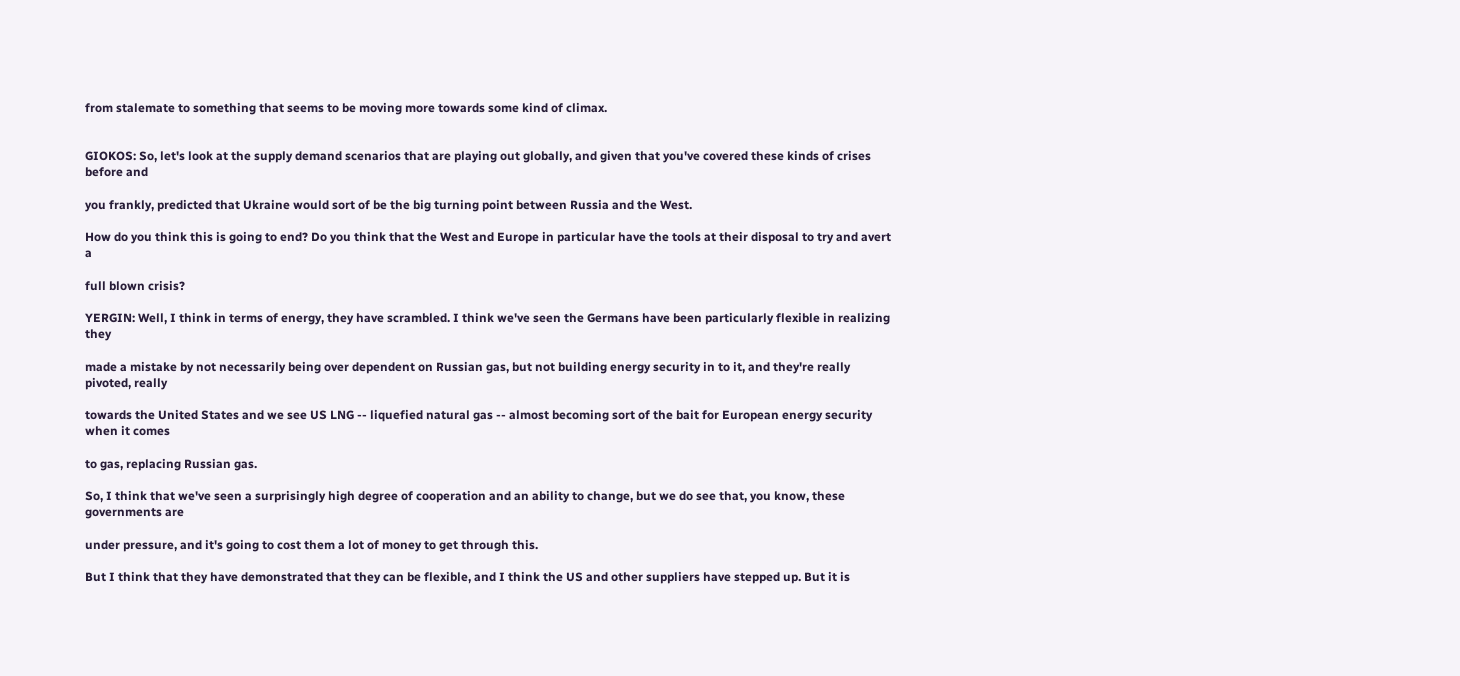from stalemate to something that seems to be moving more towards some kind of climax.


GIOKOS: So, let's look at the supply demand scenarios that are playing out globally, and given that you've covered these kinds of crises before and

you frankly, predicted that Ukraine would sort of be the big turning point between Russia and the West.

How do you think this is going to end? Do you think that the West and Europe in particular have the tools at their disposal to try and avert a

full blown crisis?

YERGIN: Well, I think in terms of energy, they have scrambled. I think we've seen the Germans have been particularly flexible in realizing they

made a mistake by not necessarily being over dependent on Russian gas, but not building energy security in to it, and they're really pivoted, really

towards the United States and we see US LNG -- liquefied natural gas -- almost becoming sort of the bait for European energy security when it comes

to gas, replacing Russian gas.

So, I think that we've seen a surprisingly high degree of cooperation and an ability to change, but we do see that, you know, these governments are

under pressure, and it's going to cost them a lot of money to get through this.

But I think that they have demonstrated that they can be flexible, and I think the US and other suppliers have stepped up. But it is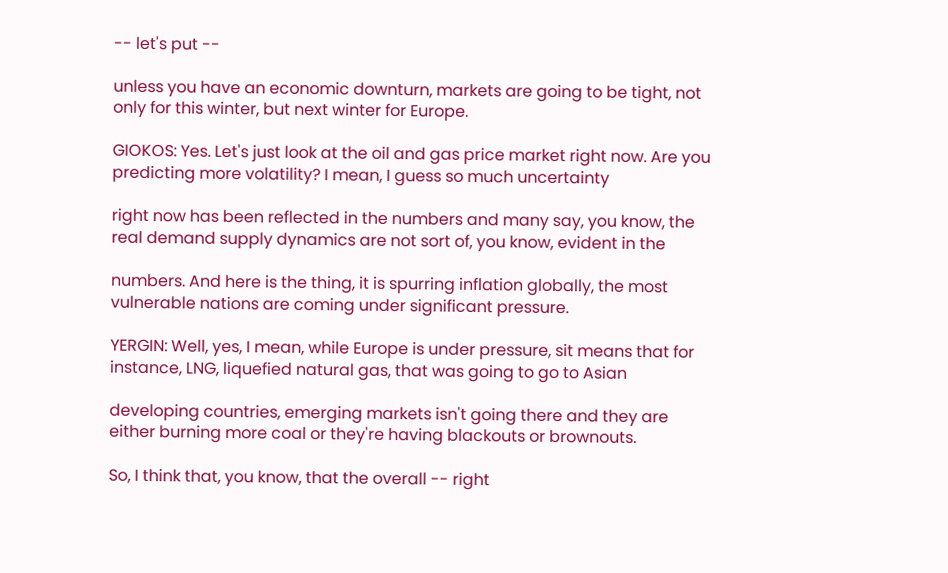-- let's put --

unless you have an economic downturn, markets are going to be tight, not only for this winter, but next winter for Europe.

GIOKOS: Yes. Let's just look at the oil and gas price market right now. Are you predicting more volatility? I mean, I guess so much uncertainty

right now has been reflected in the numbers and many say, you know, the real demand supply dynamics are not sort of, you know, evident in the

numbers. And here is the thing, it is spurring inflation globally, the most vulnerable nations are coming under significant pressure.

YERGIN: Well, yes, I mean, while Europe is under pressure, sit means that for instance, LNG, liquefied natural gas, that was going to go to Asian

developing countries, emerging markets isn't going there and they are either burning more coal or they're having blackouts or brownouts.

So, I think that, you know, that the overall -- right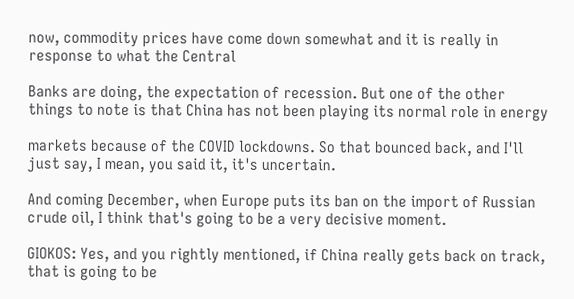now, commodity prices have come down somewhat and it is really in response to what the Central

Banks are doing, the expectation of recession. But one of the other things to note is that China has not been playing its normal role in energy

markets because of the COVID lockdowns. So that bounced back, and I'll just say, I mean, you said it, it's uncertain.

And coming December, when Europe puts its ban on the import of Russian crude oil, I think that's going to be a very decisive moment.

GIOKOS: Yes, and you rightly mentioned, if China really gets back on track, that is going to be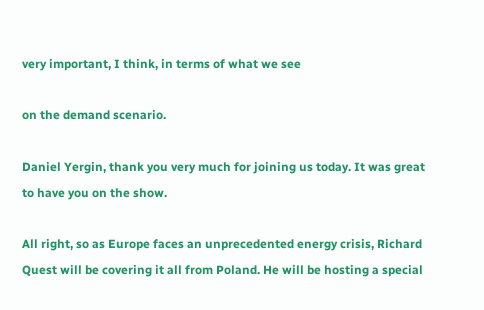very important, I think, in terms of what we see

on the demand scenario.

Daniel Yergin, thank you very much for joining us today. It was great to have you on the show.

All right, so as Europe faces an unprecedented energy crisis, Richard Quest will be covering it all from Poland. He will be hosting a special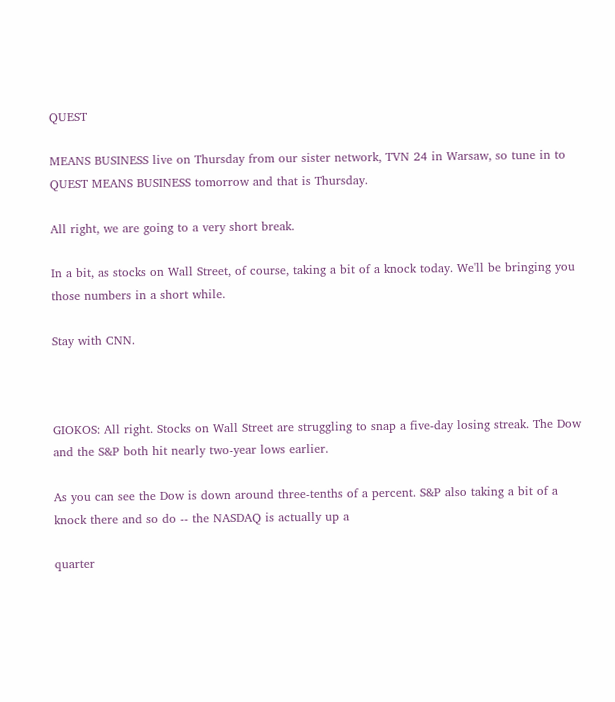QUEST

MEANS BUSINESS live on Thursday from our sister network, TVN 24 in Warsaw, so tune in to QUEST MEANS BUSINESS tomorrow and that is Thursday.

All right, we are going to a very short break.

In a bit, as stocks on Wall Street, of course, taking a bit of a knock today. We'll be bringing you those numbers in a short while.

Stay with CNN.



GIOKOS: All right. Stocks on Wall Street are struggling to snap a five-day losing streak. The Dow and the S&P both hit nearly two-year lows earlier.

As you can see the Dow is down around three-tenths of a percent. S&P also taking a bit of a knock there and so do -- the NASDAQ is actually up a

quarter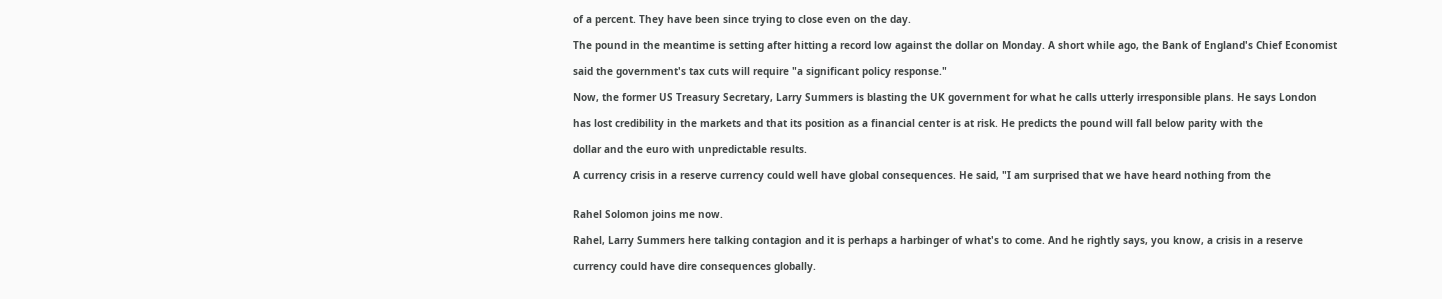of a percent. They have been since trying to close even on the day.

The pound in the meantime is setting after hitting a record low against the dollar on Monday. A short while ago, the Bank of England's Chief Economist

said the government's tax cuts will require "a significant policy response."

Now, the former US Treasury Secretary, Larry Summers is blasting the UK government for what he calls utterly irresponsible plans. He says London

has lost credibility in the markets and that its position as a financial center is at risk. He predicts the pound will fall below parity with the

dollar and the euro with unpredictable results.

A currency crisis in a reserve currency could well have global consequences. He said, "I am surprised that we have heard nothing from the


Rahel Solomon joins me now.

Rahel, Larry Summers here talking contagion and it is perhaps a harbinger of what's to come. And he rightly says, you know, a crisis in a reserve

currency could have dire consequences globally.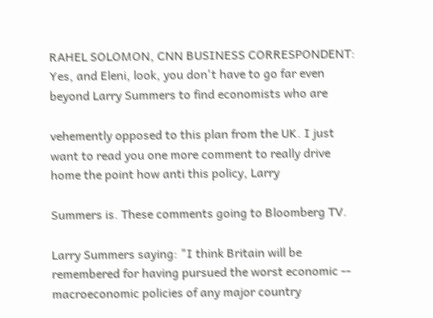RAHEL SOLOMON, CNN BUSINESS CORRESPONDENT: Yes, and Eleni, look, you don't have to go far even beyond Larry Summers to find economists who are

vehemently opposed to this plan from the UK. I just want to read you one more comment to really drive home the point how anti this policy, Larry

Summers is. These comments going to Bloomberg TV.

Larry Summers saying: "I think Britain will be remembered for having pursued the worst economic -- macroeconomic policies of any major country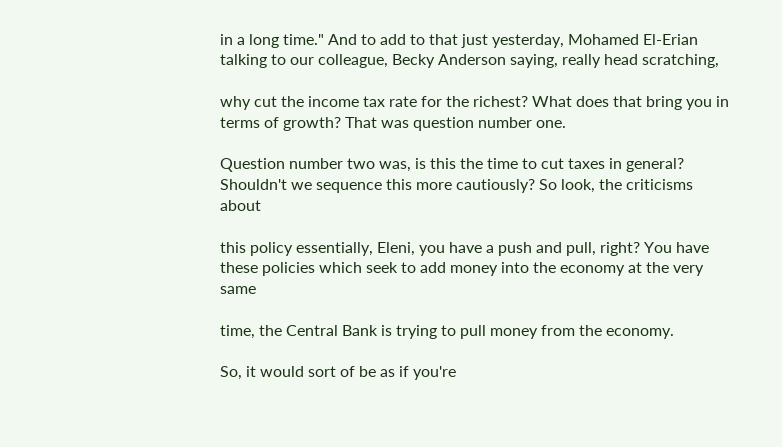in a long time." And to add to that just yesterday, Mohamed El-Erian talking to our colleague, Becky Anderson saying, really head scratching,

why cut the income tax rate for the richest? What does that bring you in terms of growth? That was question number one.

Question number two was, is this the time to cut taxes in general? Shouldn't we sequence this more cautiously? So look, the criticisms about

this policy essentially, Eleni, you have a push and pull, right? You have these policies which seek to add money into the economy at the very same

time, the Central Bank is trying to pull money from the economy.

So, it would sort of be as if you're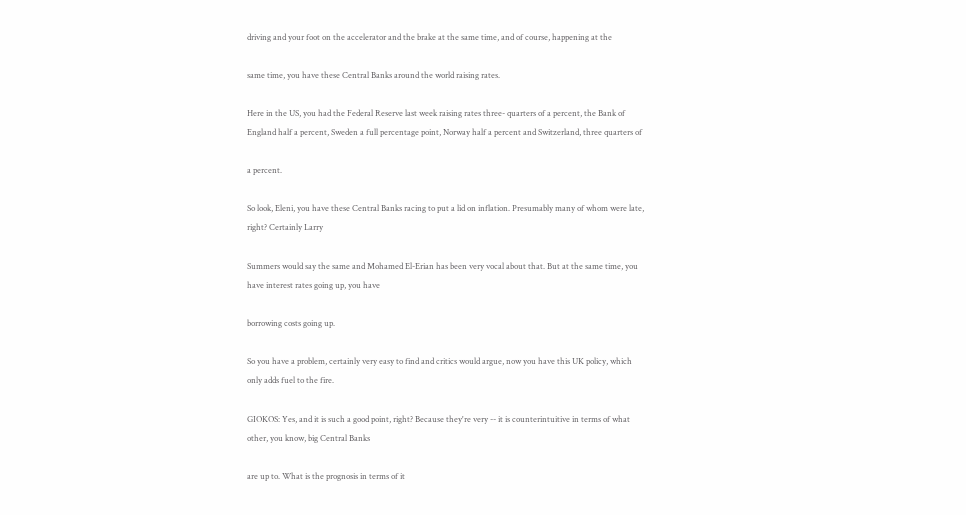driving and your foot on the accelerator and the brake at the same time, and of course, happening at the

same time, you have these Central Banks around the world raising rates.

Here in the US, you had the Federal Reserve last week raising rates three- quarters of a percent, the Bank of England half a percent, Sweden a full percentage point, Norway half a percent and Switzerland, three quarters of

a percent.

So look, Eleni, you have these Central Banks racing to put a lid on inflation. Presumably many of whom were late, right? Certainly Larry

Summers would say the same and Mohamed El-Erian has been very vocal about that. But at the same time, you have interest rates going up, you have

borrowing costs going up.

So you have a problem, certainly very easy to find and critics would argue, now you have this UK policy, which only adds fuel to the fire.

GIOKOS: Yes, and it is such a good point, right? Because they're very -- it is counterintuitive in terms of what other, you know, big Central Banks

are up to. What is the prognosis in terms of it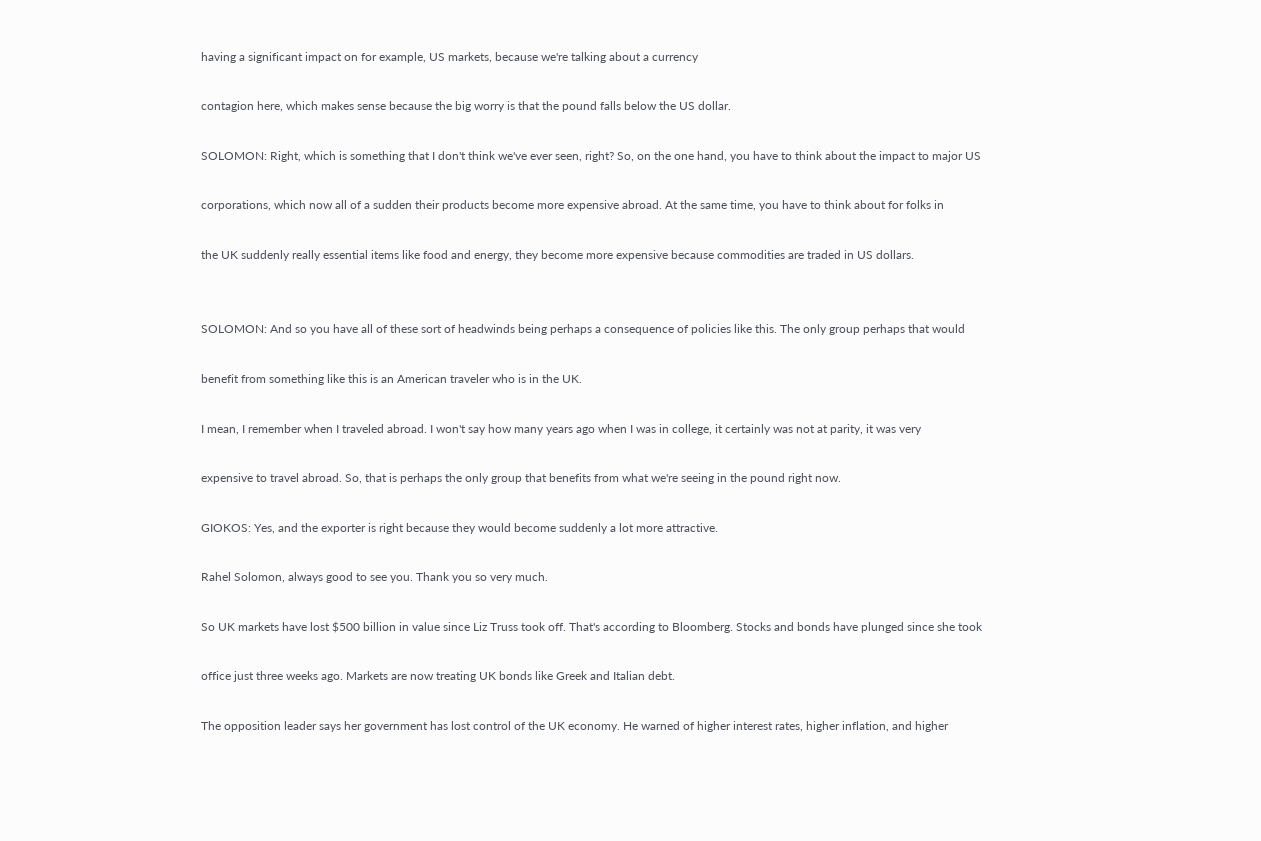having a significant impact on for example, US markets, because we're talking about a currency

contagion here, which makes sense because the big worry is that the pound falls below the US dollar.

SOLOMON: Right, which is something that I don't think we've ever seen, right? So, on the one hand, you have to think about the impact to major US

corporations, which now all of a sudden their products become more expensive abroad. At the same time, you have to think about for folks in

the UK suddenly really essential items like food and energy, they become more expensive because commodities are traded in US dollars.


SOLOMON: And so you have all of these sort of headwinds being perhaps a consequence of policies like this. The only group perhaps that would

benefit from something like this is an American traveler who is in the UK.

I mean, I remember when I traveled abroad. I won't say how many years ago when I was in college, it certainly was not at parity, it was very

expensive to travel abroad. So, that is perhaps the only group that benefits from what we're seeing in the pound right now.

GIOKOS: Yes, and the exporter is right because they would become suddenly a lot more attractive.

Rahel Solomon, always good to see you. Thank you so very much.

So UK markets have lost $500 billion in value since Liz Truss took off. That's according to Bloomberg. Stocks and bonds have plunged since she took

office just three weeks ago. Markets are now treating UK bonds like Greek and Italian debt.

The opposition leader says her government has lost control of the UK economy. He warned of higher interest rates, higher inflation, and higher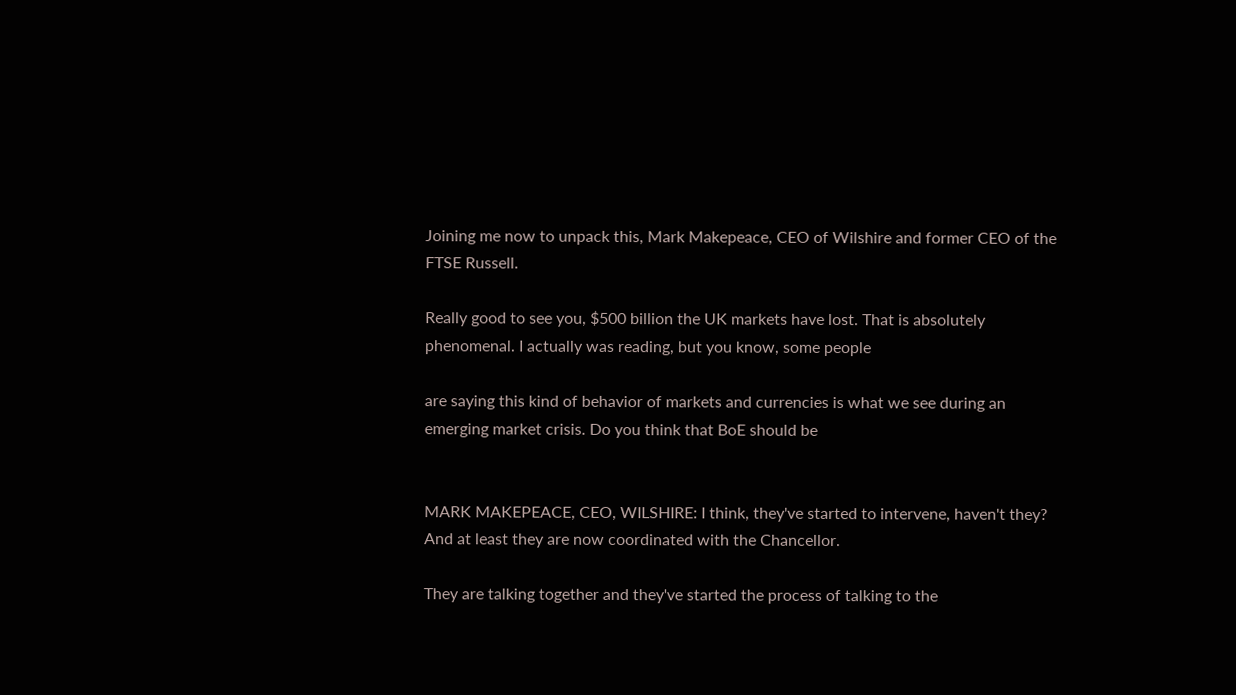Joining me now to unpack this, Mark Makepeace, CEO of Wilshire and former CEO of the FTSE Russell.

Really good to see you, $500 billion the UK markets have lost. That is absolutely phenomenal. I actually was reading, but you know, some people

are saying this kind of behavior of markets and currencies is what we see during an emerging market crisis. Do you think that BoE should be


MARK MAKEPEACE, CEO, WILSHIRE: I think, they've started to intervene, haven't they? And at least they are now coordinated with the Chancellor.

They are talking together and they've started the process of talking to the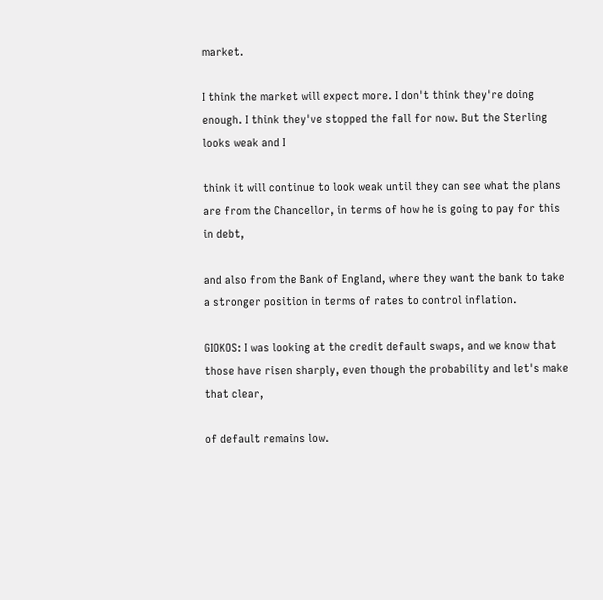market.

I think the market will expect more. I don't think they're doing enough. I think they've stopped the fall for now. But the Sterling looks weak and I

think it will continue to look weak until they can see what the plans are from the Chancellor, in terms of how he is going to pay for this in debt,

and also from the Bank of England, where they want the bank to take a stronger position in terms of rates to control inflation.

GIOKOS: I was looking at the credit default swaps, and we know that those have risen sharply, even though the probability and let's make that clear,

of default remains low.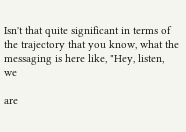Isn't that quite significant in terms of the trajectory that you know, what the messaging is here like, "Hey, listen, we

are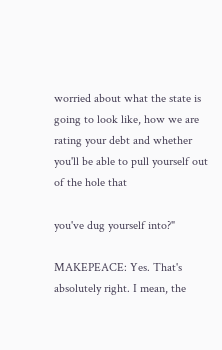worried about what the state is going to look like, how we are rating your debt and whether you'll be able to pull yourself out of the hole that

you've dug yourself into?"

MAKEPEACE: Yes. That's absolutely right. I mean, the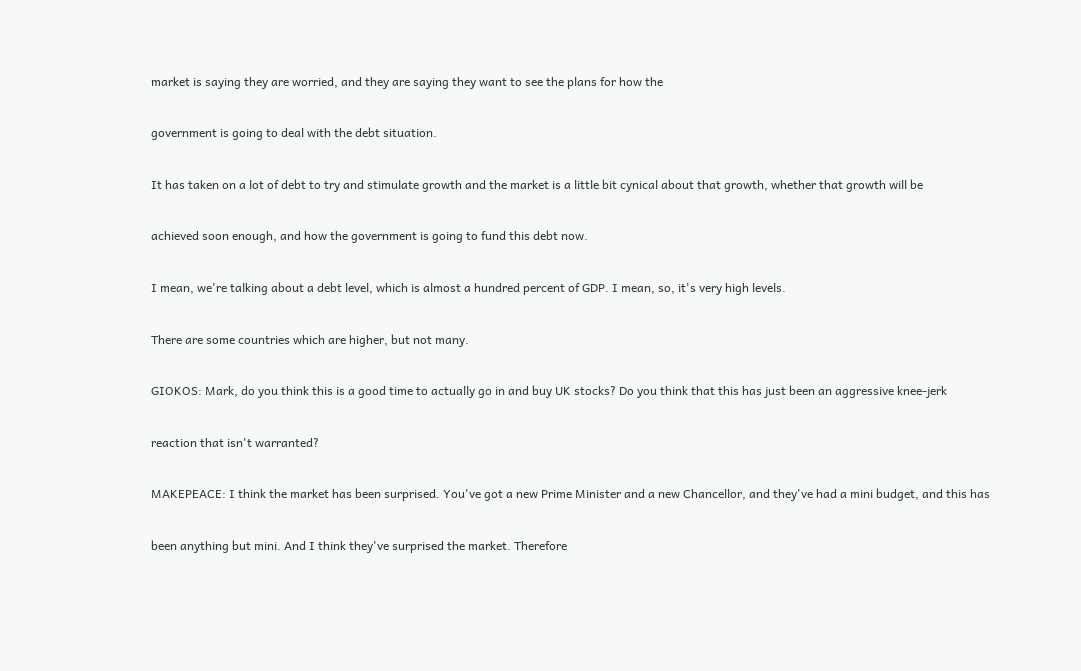market is saying they are worried, and they are saying they want to see the plans for how the

government is going to deal with the debt situation.

It has taken on a lot of debt to try and stimulate growth and the market is a little bit cynical about that growth, whether that growth will be

achieved soon enough, and how the government is going to fund this debt now.

I mean, we're talking about a debt level, which is almost a hundred percent of GDP. I mean, so, it's very high levels.

There are some countries which are higher, but not many.

GIOKOS: Mark, do you think this is a good time to actually go in and buy UK stocks? Do you think that this has just been an aggressive knee-jerk

reaction that isn't warranted?

MAKEPEACE: I think the market has been surprised. You've got a new Prime Minister and a new Chancellor, and they've had a mini budget, and this has

been anything but mini. And I think they've surprised the market. Therefore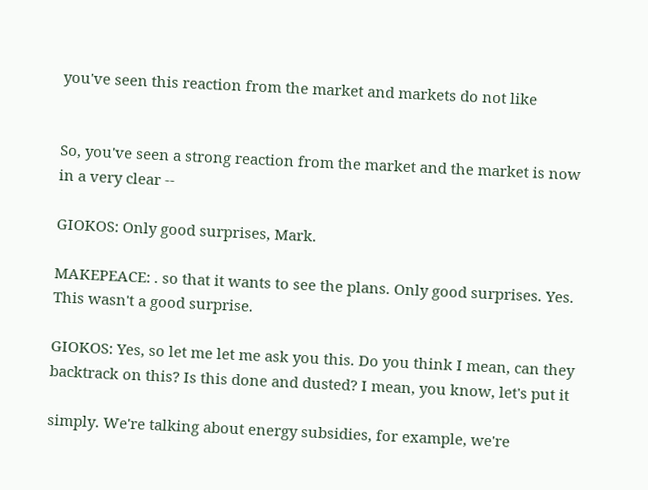you've seen this reaction from the market and markets do not like


So, you've seen a strong reaction from the market and the market is now in a very clear --

GIOKOS: Only good surprises, Mark.

MAKEPEACE: . so that it wants to see the plans. Only good surprises. Yes. This wasn't a good surprise.

GIOKOS: Yes, so let me let me ask you this. Do you think I mean, can they backtrack on this? Is this done and dusted? I mean, you know, let's put it

simply. We're talking about energy subsidies, for example, we're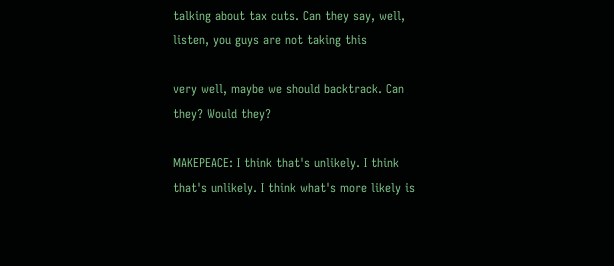talking about tax cuts. Can they say, well, listen, you guys are not taking this

very well, maybe we should backtrack. Can they? Would they?

MAKEPEACE: I think that's unlikely. I think that's unlikely. I think what's more likely is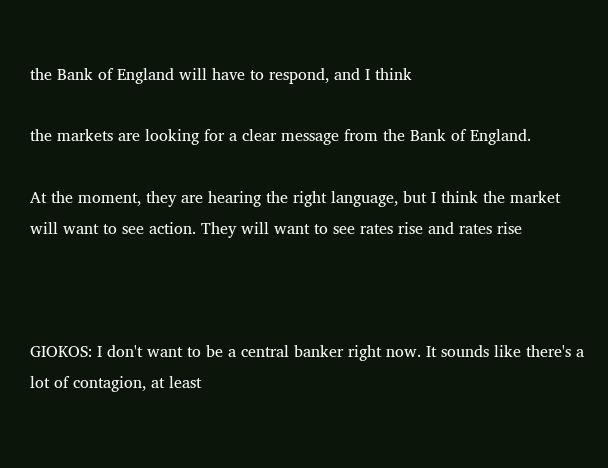the Bank of England will have to respond, and I think

the markets are looking for a clear message from the Bank of England.

At the moment, they are hearing the right language, but I think the market will want to see action. They will want to see rates rise and rates rise



GIOKOS: I don't want to be a central banker right now. It sounds like there's a lot of contagion, at least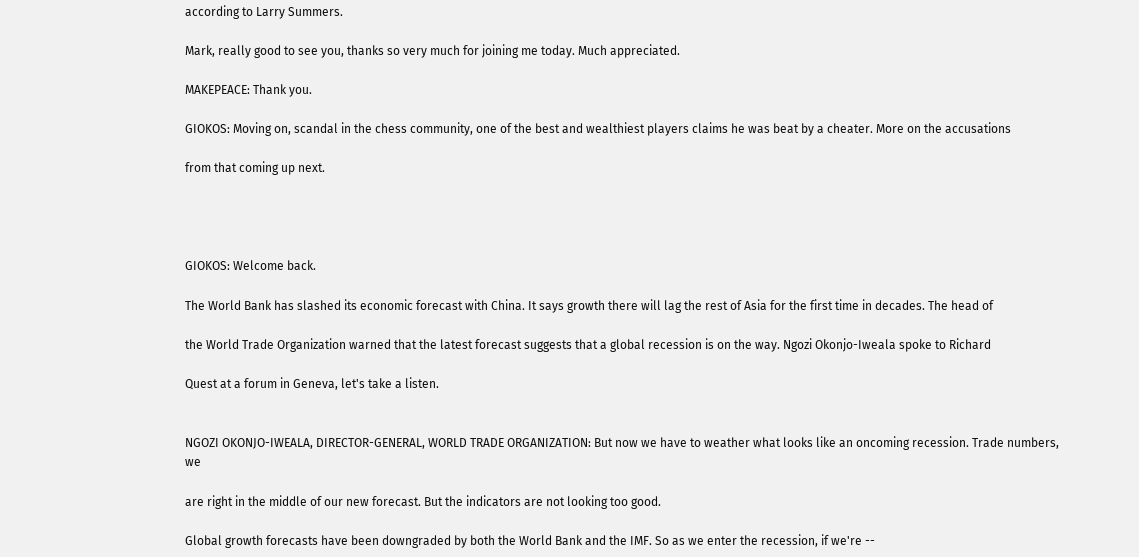according to Larry Summers.

Mark, really good to see you, thanks so very much for joining me today. Much appreciated.

MAKEPEACE: Thank you.

GIOKOS: Moving on, scandal in the chess community, one of the best and wealthiest players claims he was beat by a cheater. More on the accusations

from that coming up next.




GIOKOS: Welcome back.

The World Bank has slashed its economic forecast with China. It says growth there will lag the rest of Asia for the first time in decades. The head of

the World Trade Organization warned that the latest forecast suggests that a global recession is on the way. Ngozi Okonjo-Iweala spoke to Richard

Quest at a forum in Geneva, let's take a listen.


NGOZI OKONJO-IWEALA, DIRECTOR-GENERAL, WORLD TRADE ORGANIZATION: But now we have to weather what looks like an oncoming recession. Trade numbers, we

are right in the middle of our new forecast. But the indicators are not looking too good.

Global growth forecasts have been downgraded by both the World Bank and the IMF. So as we enter the recession, if we're --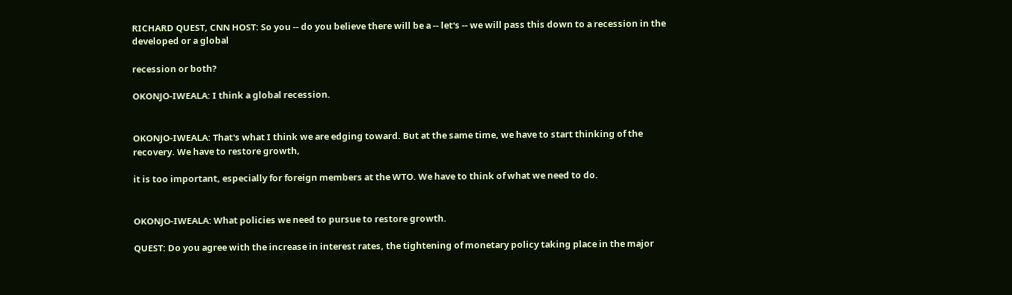RICHARD QUEST, CNN HOST: So you -- do you believe there will be a -- let's -- we will pass this down to a recession in the developed or a global

recession or both?

OKONJO-IWEALA: I think a global recession.


OKONJO-IWEALA: That's what I think we are edging toward. But at the same time, we have to start thinking of the recovery. We have to restore growth,

it is too important, especially for foreign members at the WTO. We have to think of what we need to do.


OKONJO-IWEALA: What policies we need to pursue to restore growth.

QUEST: Do you agree with the increase in interest rates, the tightening of monetary policy taking place in the major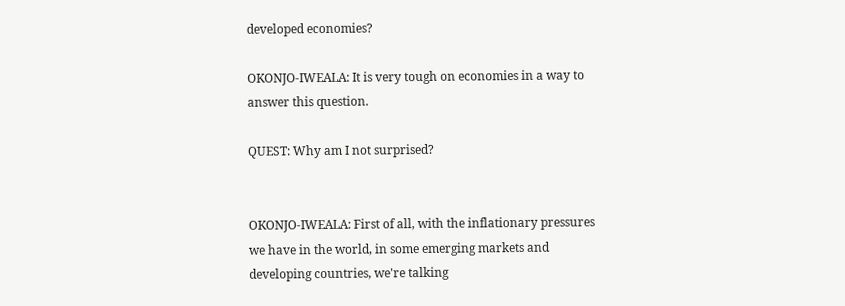developed economies?

OKONJO-IWEALA: It is very tough on economies in a way to answer this question.

QUEST: Why am I not surprised?


OKONJO-IWEALA: First of all, with the inflationary pressures we have in the world, in some emerging markets and developing countries, we're talking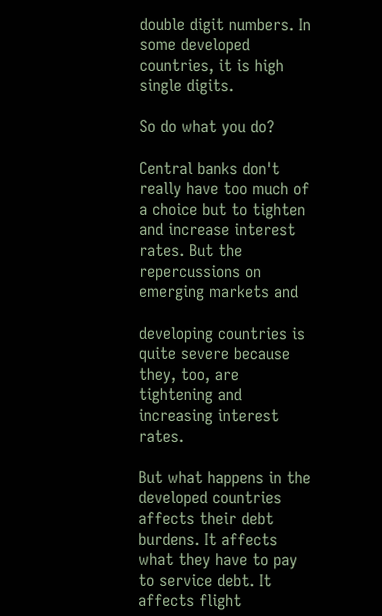double digit numbers. In some developed countries, it is high single digits.

So do what you do?

Central banks don't really have too much of a choice but to tighten and increase interest rates. But the repercussions on emerging markets and

developing countries is quite severe because they, too, are tightening and increasing interest rates.

But what happens in the developed countries affects their debt burdens. It affects what they have to pay to service debt. It affects flight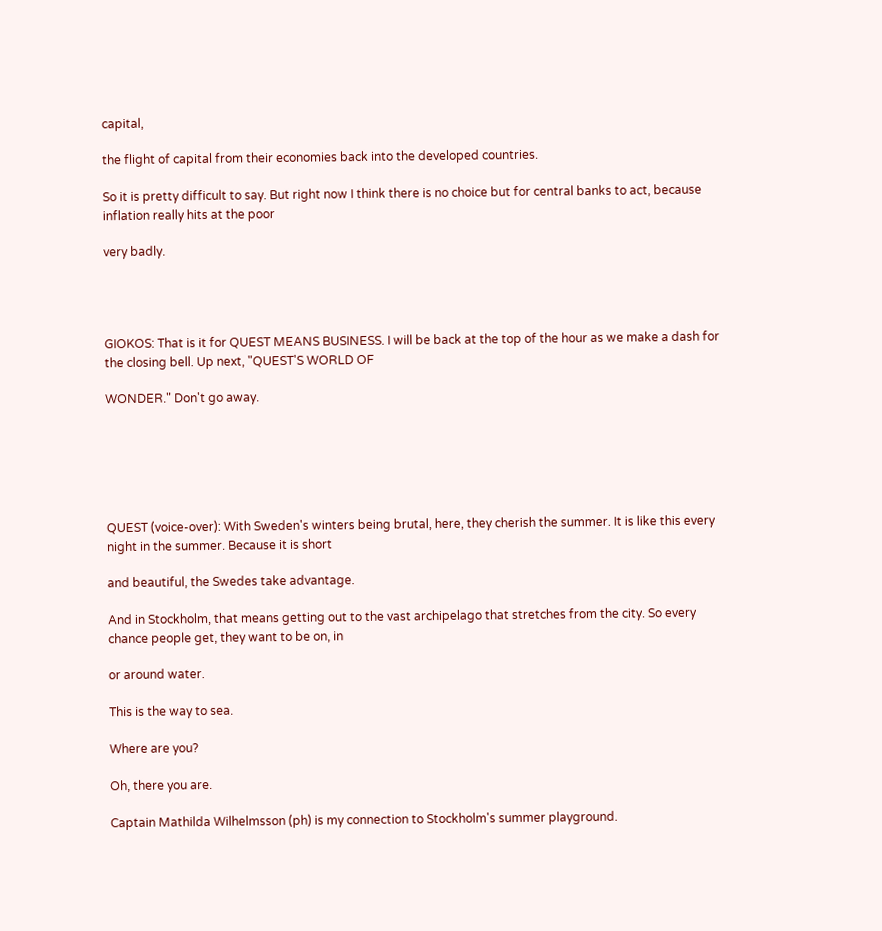capital,

the flight of capital from their economies back into the developed countries.

So it is pretty difficult to say. But right now I think there is no choice but for central banks to act, because inflation really hits at the poor

very badly.




GIOKOS: That is it for QUEST MEANS BUSINESS. I will be back at the top of the hour as we make a dash for the closing bell. Up next, "QUEST'S WORLD OF

WONDER." Don't go away.






QUEST (voice-over): With Sweden's winters being brutal, here, they cherish the summer. It is like this every night in the summer. Because it is short

and beautiful, the Swedes take advantage.

And in Stockholm, that means getting out to the vast archipelago that stretches from the city. So every chance people get, they want to be on, in

or around water.

This is the way to sea.

Where are you?

Oh, there you are.

Captain Mathilda Wilhelmsson (ph) is my connection to Stockholm's summer playground.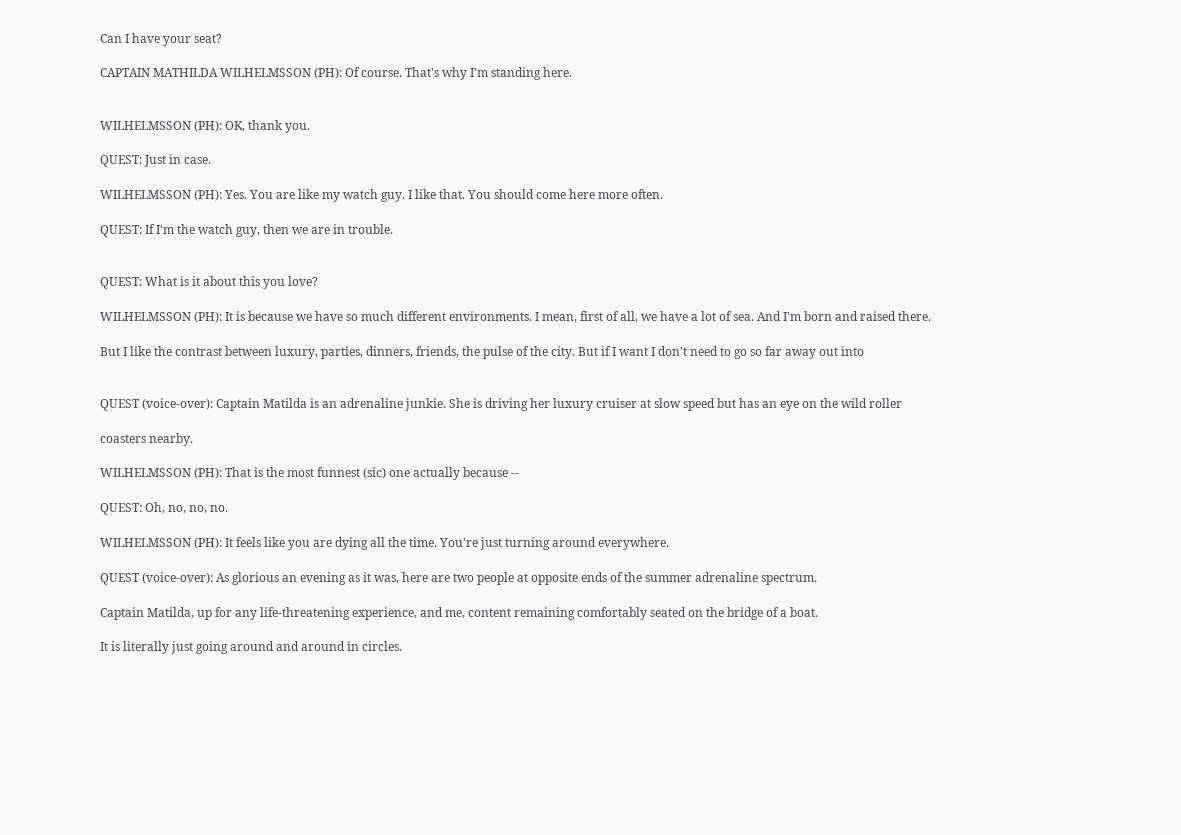Can I have your seat?

CAPTAIN MATHILDA WILHELMSSON (PH): Of course. That's why I'm standing here.


WILHELMSSON (PH): OK, thank you.

QUEST: Just in case.

WILHELMSSON (PH): Yes. You are like my watch guy. I like that. You should come here more often.

QUEST: If I'm the watch guy, then we are in trouble.


QUEST: What is it about this you love?

WILHELMSSON (PH): It is because we have so much different environments. I mean, first of all, we have a lot of sea. And I'm born and raised there.

But I like the contrast between luxury, parties, dinners, friends, the pulse of the city. But if I want I don't need to go so far away out into


QUEST (voice-over): Captain Matilda is an adrenaline junkie. She is driving her luxury cruiser at slow speed but has an eye on the wild roller

coasters nearby.

WILHELMSSON (PH): That is the most funnest (sic) one actually because --

QUEST: Oh, no, no, no.

WILHELMSSON (PH): It feels like you are dying all the time. You're just turning around everywhere.

QUEST (voice-over): As glorious an evening as it was, here are two people at opposite ends of the summer adrenaline spectrum.

Captain Matilda, up for any life-threatening experience, and me, content remaining comfortably seated on the bridge of a boat.

It is literally just going around and around in circles.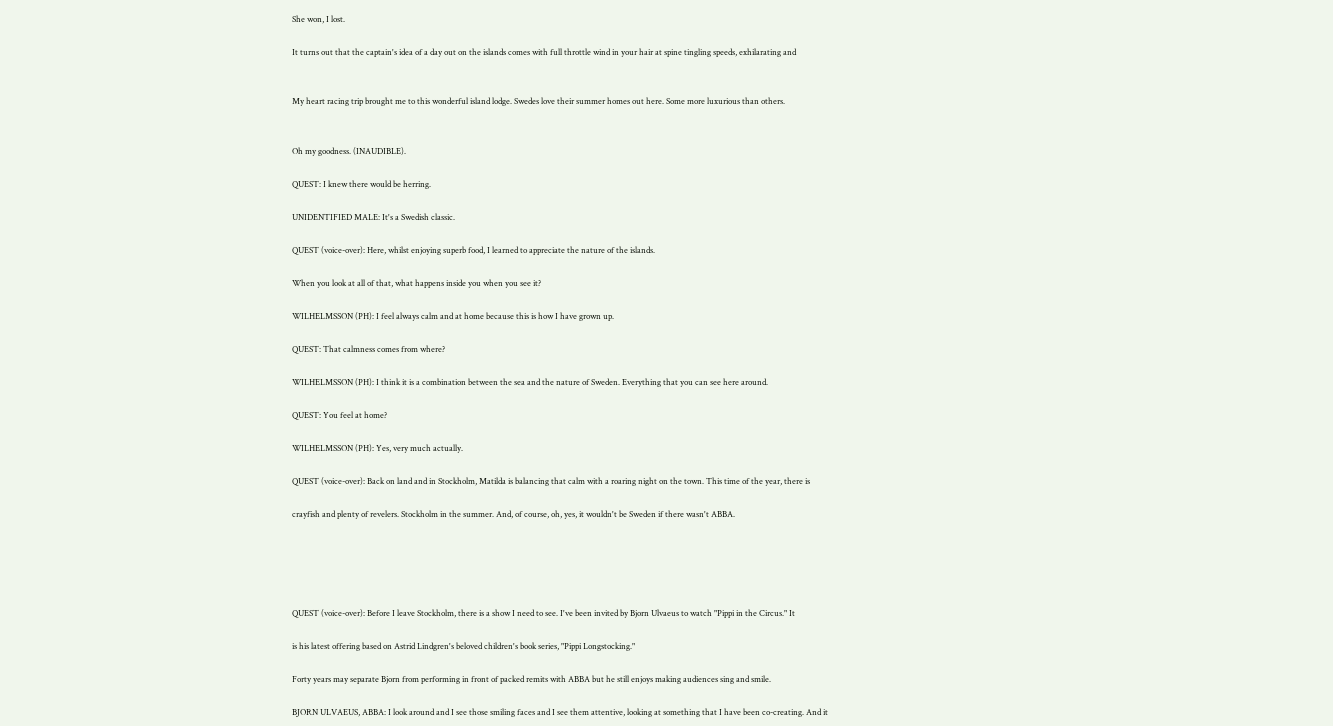She won, I lost.

It turns out that the captain's idea of a day out on the islands comes with full throttle wind in your hair at spine tingling speeds, exhilarating and


My heart racing trip brought me to this wonderful island lodge. Swedes love their summer homes out here. Some more luxurious than others.


Oh my goodness. (INAUDIBLE).

QUEST: I knew there would be herring.

UNIDENTIFIED MALE: It's a Swedish classic.

QUEST (voice-over): Here, whilst enjoying superb food, I learned to appreciate the nature of the islands.

When you look at all of that, what happens inside you when you see it?

WILHELMSSON (PH): I feel always calm and at home because this is how I have grown up.

QUEST: That calmness comes from where?

WILHELMSSON (PH): I think it is a combination between the sea and the nature of Sweden. Everything that you can see here around.

QUEST: You feel at home?

WILHELMSSON (PH): Yes, very much actually.

QUEST (voice-over): Back on land and in Stockholm, Matilda is balancing that calm with a roaring night on the town. This time of the year, there is

crayfish and plenty of revelers. Stockholm in the summer. And, of course, oh, yes, it wouldn't be Sweden if there wasn't ABBA.





QUEST (voice-over): Before I leave Stockholm, there is a show I need to see. I've been invited by Bjorn Ulvaeus to watch "Pippi in the Circus." It

is his latest offering based on Astrid Lindgren's beloved children's book series, "Pippi Longstocking."

Forty years may separate Bjorn from performing in front of packed remits with ABBA but he still enjoys making audiences sing and smile.

BJORN ULVAEUS, ABBA: I look around and I see those smiling faces and I see them attentive, looking at something that I have been co-creating. And it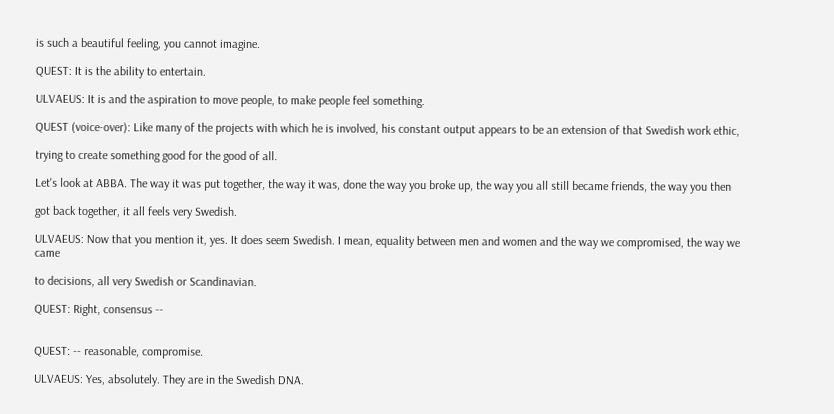is such a beautiful feeling, you cannot imagine.

QUEST: It is the ability to entertain.

ULVAEUS: It is and the aspiration to move people, to make people feel something.

QUEST (voice-over): Like many of the projects with which he is involved, his constant output appears to be an extension of that Swedish work ethic,

trying to create something good for the good of all.

Let's look at ABBA. The way it was put together, the way it was, done the way you broke up, the way you all still became friends, the way you then

got back together, it all feels very Swedish.

ULVAEUS: Now that you mention it, yes. It does seem Swedish. I mean, equality between men and women and the way we compromised, the way we came

to decisions, all very Swedish or Scandinavian.

QUEST: Right, consensus --


QUEST: -- reasonable, compromise.

ULVAEUS: Yes, absolutely. They are in the Swedish DNA.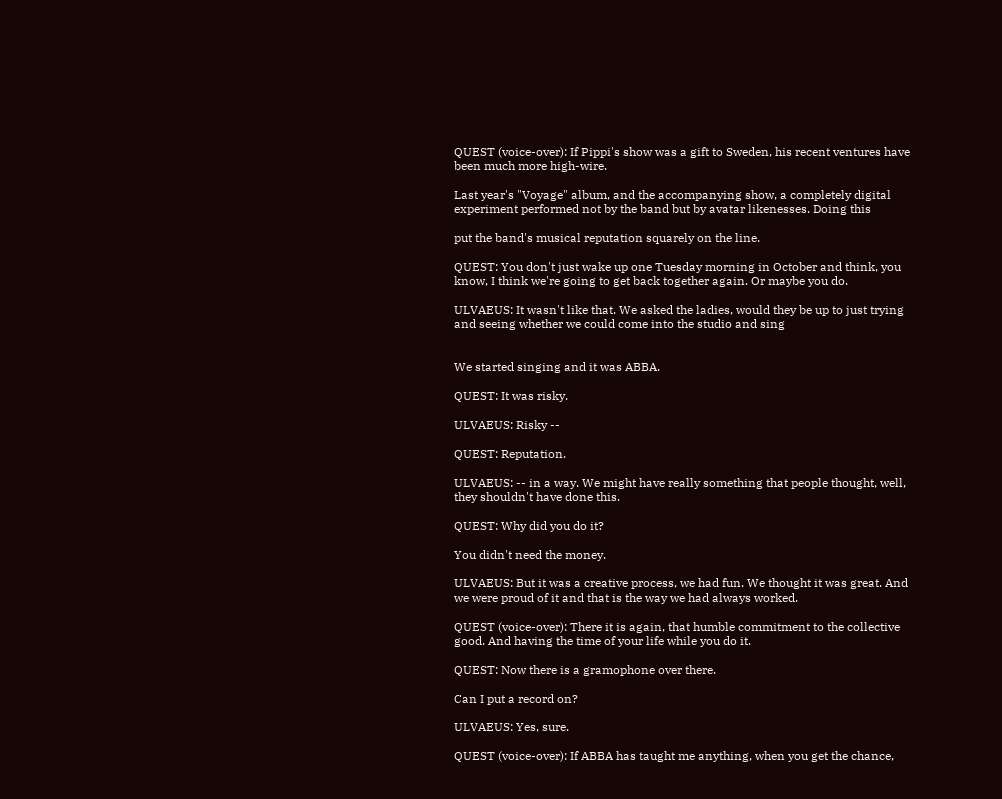QUEST (voice-over): If Pippi's show was a gift to Sweden, his recent ventures have been much more high-wire.

Last year's "Voyage" album, and the accompanying show, a completely digital experiment performed not by the band but by avatar likenesses. Doing this

put the band's musical reputation squarely on the line.

QUEST: You don't just wake up one Tuesday morning in October and think, you know, I think we're going to get back together again. Or maybe you do.

ULVAEUS: It wasn't like that. We asked the ladies, would they be up to just trying and seeing whether we could come into the studio and sing


We started singing and it was ABBA.

QUEST: It was risky.

ULVAEUS: Risky --

QUEST: Reputation.

ULVAEUS: -- in a way. We might have really something that people thought, well, they shouldn't have done this.

QUEST: Why did you do it?

You didn't need the money.

ULVAEUS: But it was a creative process, we had fun. We thought it was great. And we were proud of it and that is the way we had always worked.

QUEST (voice-over): There it is again, that humble commitment to the collective good. And having the time of your life while you do it.

QUEST: Now there is a gramophone over there.

Can I put a record on?

ULVAEUS: Yes, sure.

QUEST (voice-over): If ABBA has taught me anything, when you get the chance,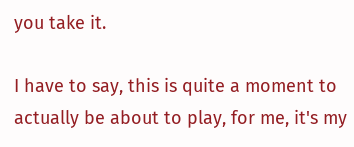you take it.

I have to say, this is quite a moment to actually be about to play, for me, it's my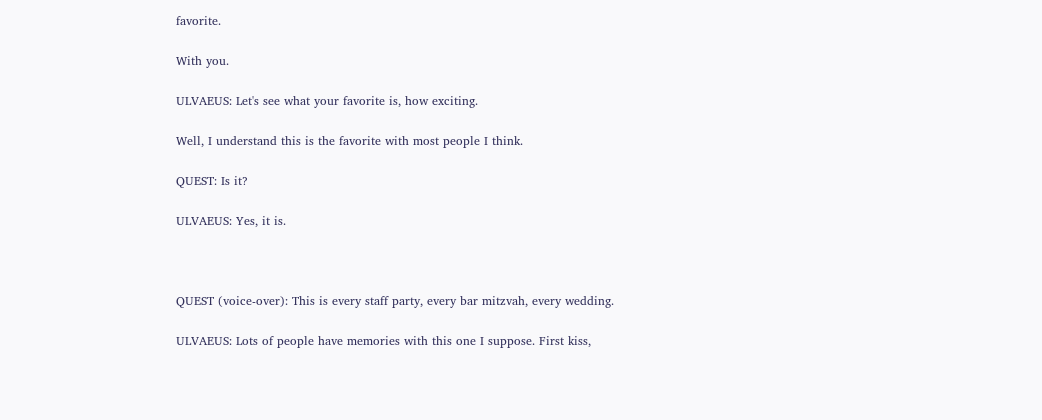favorite.

With you.

ULVAEUS: Let's see what your favorite is, how exciting.

Well, I understand this is the favorite with most people I think.

QUEST: Is it?

ULVAEUS: Yes, it is.



QUEST (voice-over): This is every staff party, every bar mitzvah, every wedding.

ULVAEUS: Lots of people have memories with this one I suppose. First kiss,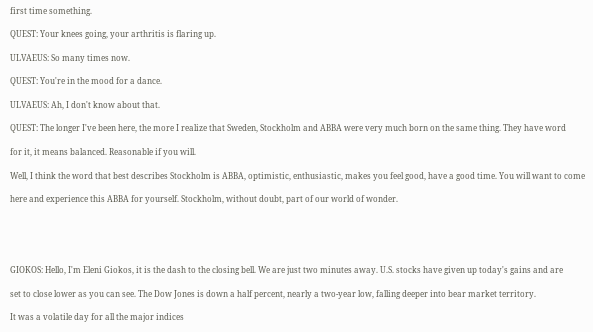first time something.

QUEST: Your knees going, your arthritis is flaring up.

ULVAEUS: So many times now.

QUEST: You're in the mood for a dance.

ULVAEUS: Ah, I don't know about that.

QUEST: The longer I've been here, the more I realize that Sweden, Stockholm and ABBA were very much born on the same thing. They have word

for it, it means balanced. Reasonable if you will.

Well, I think the word that best describes Stockholm is ABBA, optimistic, enthusiastic, makes you feel good, have a good time. You will want to come

here and experience this ABBA for yourself. Stockholm, without doubt, part of our world of wonder.





GIOKOS: Hello, I'm Eleni Giokos, it is the dash to the closing bell. We are just two minutes away. U.S. stocks have given up today's gains and are

set to close lower as you can see. The Dow Jones is down a half percent, nearly a two-year low, falling deeper into bear market territory.

It was a volatile day for all the major indices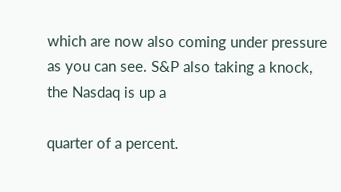which are now also coming under pressure as you can see. S&P also taking a knock, the Nasdaq is up a

quarter of a percent.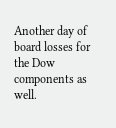Another day of board losses for the Dow components as well.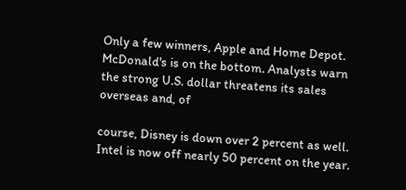Only a few winners, Apple and Home Depot. McDonald's is on the bottom. Analysts warn the strong U.S. dollar threatens its sales overseas and, of

course, Disney is down over 2 percent as well. Intel is now off nearly 50 percent on the year.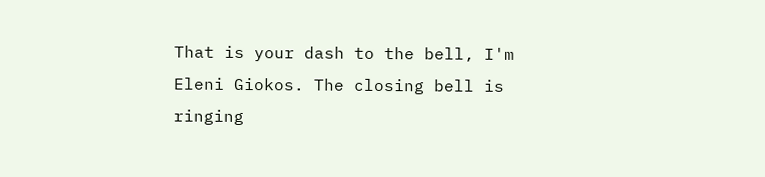That is your dash to the bell, I'm Eleni Giokos. The closing bell is ringing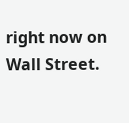right now on Wall Street.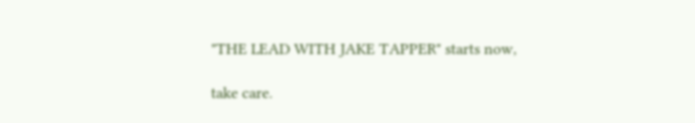"THE LEAD WITH JAKE TAPPER" starts now,

take care.